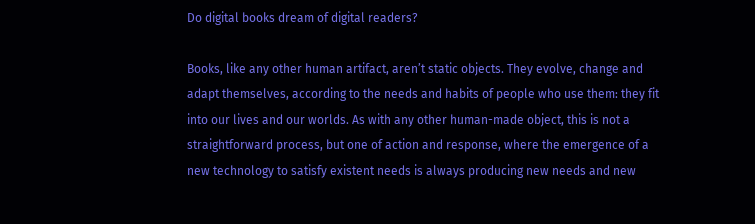Do digital books dream of digital readers?

Books, like any other human artifact, aren’t static objects. They evolve, change and adapt themselves, according to the needs and habits of people who use them: they fit into our lives and our worlds. As with any other human-made object, this is not a straightforward process, but one of action and response, where the emergence of a new technology to satisfy existent needs is always producing new needs and new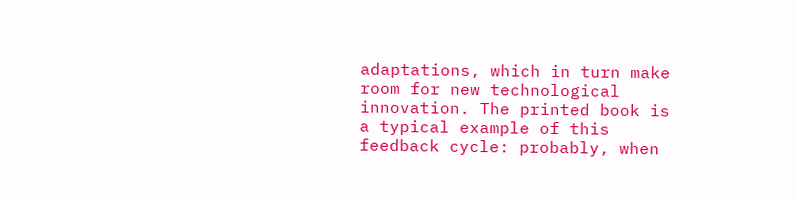adaptations, which in turn make room for new technological innovation. The printed book is a typical example of this feedback cycle: probably, when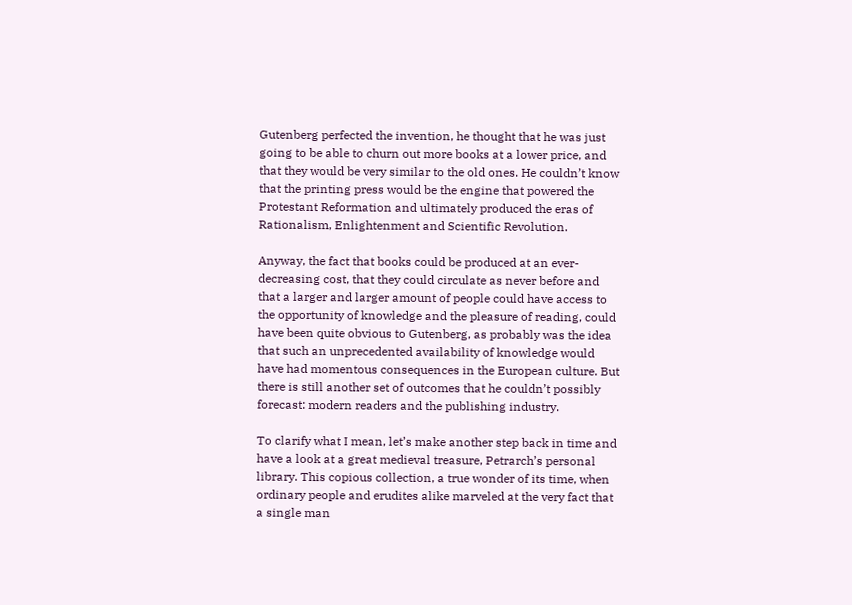Gutenberg perfected the invention, he thought that he was just going to be able to churn out more books at a lower price, and that they would be very similar to the old ones. He couldn’t know that the printing press would be the engine that powered the Protestant Reformation and ultimately produced the eras of Rationalism, Enlightenment and Scientific Revolution.

Anyway, the fact that books could be produced at an ever-decreasing cost, that they could circulate as never before and that a larger and larger amount of people could have access to the opportunity of knowledge and the pleasure of reading, could have been quite obvious to Gutenberg, as probably was the idea that such an unprecedented availability of knowledge would have had momentous consequences in the European culture. But there is still another set of outcomes that he couldn’t possibly forecast: modern readers and the publishing industry.

To clarify what I mean, let’s make another step back in time and have a look at a great medieval treasure, Petrarch’s personal library. This copious collection, a true wonder of its time, when ordinary people and erudites alike marveled at the very fact that a single man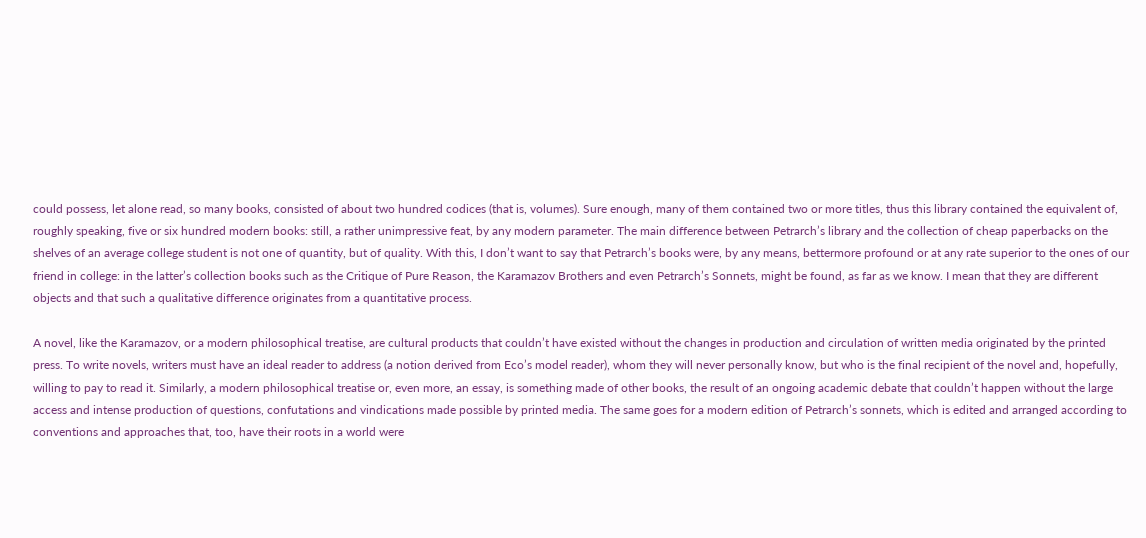could possess, let alone read, so many books, consisted of about two hundred codices (that is, volumes). Sure enough, many of them contained two or more titles, thus this library contained the equivalent of, roughly speaking, five or six hundred modern books: still, a rather unimpressive feat, by any modern parameter. The main difference between Petrarch’s library and the collection of cheap paperbacks on the shelves of an average college student is not one of quantity, but of quality. With this, I don’t want to say that Petrarch’s books were, by any means, bettermore profound or at any rate superior to the ones of our friend in college: in the latter’s collection books such as the Critique of Pure Reason, the Karamazov Brothers and even Petrarch’s Sonnets, might be found, as far as we know. I mean that they are different objects and that such a qualitative difference originates from a quantitative process.

A novel, like the Karamazov, or a modern philosophical treatise, are cultural products that couldn’t have existed without the changes in production and circulation of written media originated by the printed press. To write novels, writers must have an ideal reader to address (a notion derived from Eco’s model reader), whom they will never personally know, but who is the final recipient of the novel and, hopefully, willing to pay to read it. Similarly, a modern philosophical treatise or, even more, an essay, is something made of other books, the result of an ongoing academic debate that couldn’t happen without the large access and intense production of questions, confutations and vindications made possible by printed media. The same goes for a modern edition of Petrarch’s sonnets, which is edited and arranged according to conventions and approaches that, too, have their roots in a world were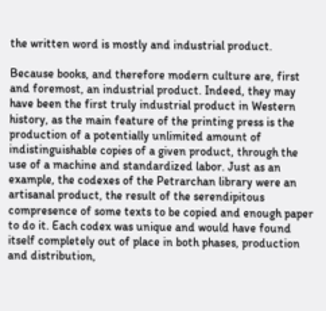the written word is mostly and industrial product.

Because books, and therefore modern culture are, first and foremost, an industrial product. Indeed, they may have been the first truly industrial product in Western history, as the main feature of the printing press is the production of a potentially unlimited amount of indistinguishable copies of a given product, through the use of a machine and standardized labor. Just as an example, the codexes of the Petrarchan library were an artisanal product, the result of the serendipitous compresence of some texts to be copied and enough paper to do it. Each codex was unique and would have found itself completely out of place in both phases, production and distribution,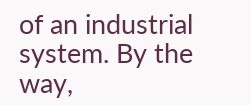of an industrial system. By the way,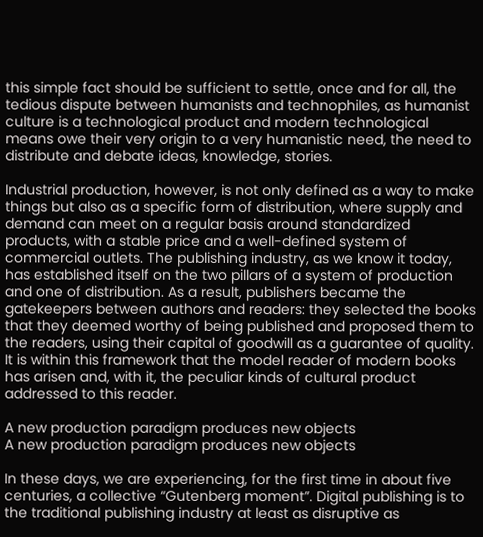this simple fact should be sufficient to settle, once and for all, the tedious dispute between humanists and technophiles, as humanist culture is a technological product and modern technological means owe their very origin to a very humanistic need, the need to distribute and debate ideas, knowledge, stories.

Industrial production, however, is not only defined as a way to make things but also as a specific form of distribution, where supply and demand can meet on a regular basis around standardized products, with a stable price and a well-defined system of commercial outlets. The publishing industry, as we know it today, has established itself on the two pillars of a system of production and one of distribution. As a result, publishers became the gatekeepers between authors and readers: they selected the books that they deemed worthy of being published and proposed them to the readers, using their capital of goodwill as a guarantee of quality. It is within this framework that the model reader of modern books has arisen and, with it, the peculiar kinds of cultural product addressed to this reader.

A new production paradigm produces new objects
A new production paradigm produces new objects

In these days, we are experiencing, for the first time in about five centuries, a collective “Gutenberg moment”. Digital publishing is to the traditional publishing industry at least as disruptive as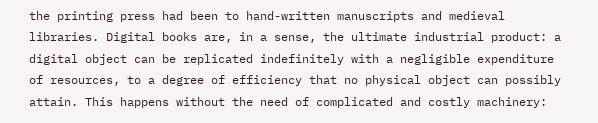the printing press had been to hand-written manuscripts and medieval libraries. Digital books are, in a sense, the ultimate industrial product: a digital object can be replicated indefinitely with a negligible expenditure of resources, to a degree of efficiency that no physical object can possibly attain. This happens without the need of complicated and costly machinery: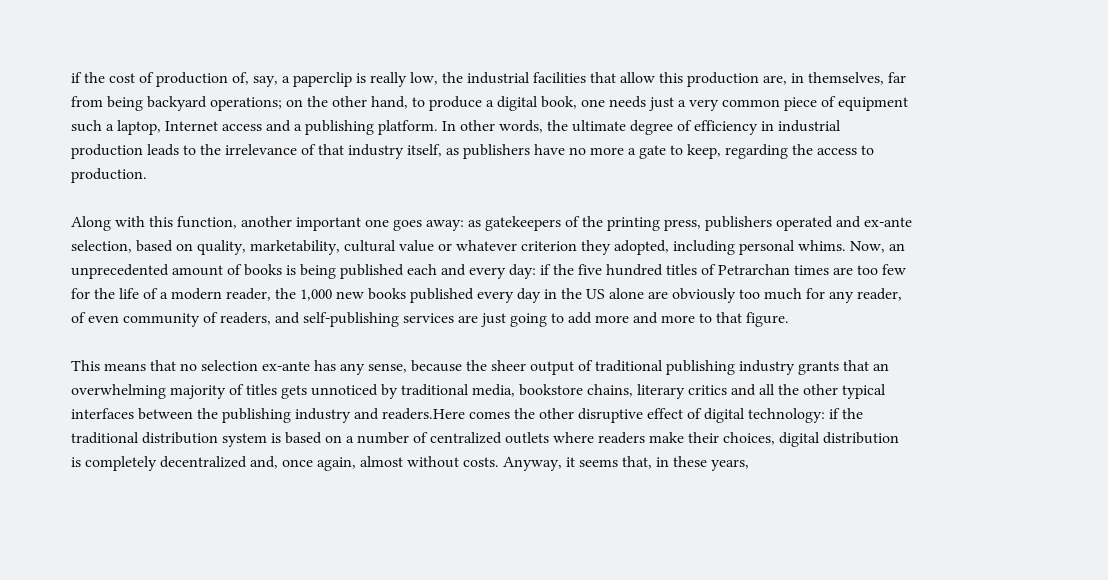if the cost of production of, say, a paperclip is really low, the industrial facilities that allow this production are, in themselves, far from being backyard operations; on the other hand, to produce a digital book, one needs just a very common piece of equipment such a laptop, Internet access and a publishing platform. In other words, the ultimate degree of efficiency in industrial production leads to the irrelevance of that industry itself, as publishers have no more a gate to keep, regarding the access to production.

Along with this function, another important one goes away: as gatekeepers of the printing press, publishers operated and ex-ante selection, based on quality, marketability, cultural value or whatever criterion they adopted, including personal whims. Now, an unprecedented amount of books is being published each and every day: if the five hundred titles of Petrarchan times are too few for the life of a modern reader, the 1,000 new books published every day in the US alone are obviously too much for any reader, of even community of readers, and self-publishing services are just going to add more and more to that figure.

This means that no selection ex-ante has any sense, because the sheer output of traditional publishing industry grants that an overwhelming majority of titles gets unnoticed by traditional media, bookstore chains, literary critics and all the other typical interfaces between the publishing industry and readers.Here comes the other disruptive effect of digital technology: if the traditional distribution system is based on a number of centralized outlets where readers make their choices, digital distribution is completely decentralized and, once again, almost without costs. Anyway, it seems that, in these years,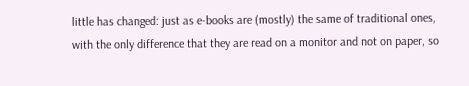little has changed: just as e-books are (mostly) the same of traditional ones, with the only difference that they are read on a monitor and not on paper, so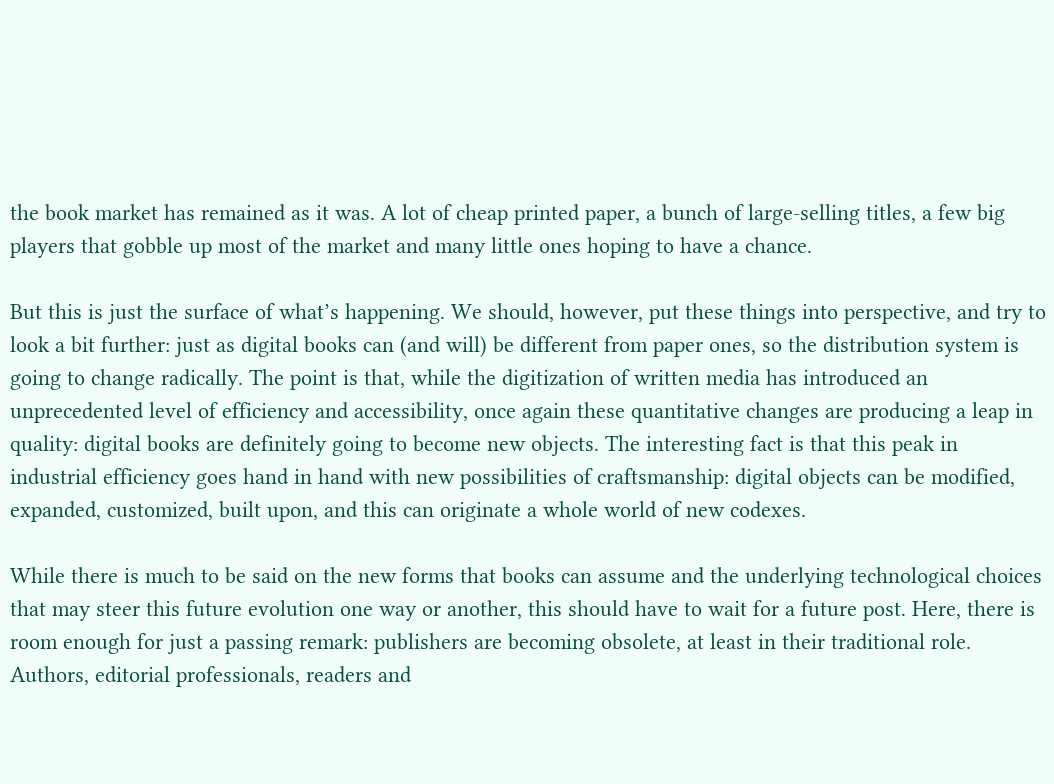the book market has remained as it was. A lot of cheap printed paper, a bunch of large-selling titles, a few big players that gobble up most of the market and many little ones hoping to have a chance.

But this is just the surface of what’s happening. We should, however, put these things into perspective, and try to look a bit further: just as digital books can (and will) be different from paper ones, so the distribution system is going to change radically. The point is that, while the digitization of written media has introduced an unprecedented level of efficiency and accessibility, once again these quantitative changes are producing a leap in quality: digital books are definitely going to become new objects. The interesting fact is that this peak in industrial efficiency goes hand in hand with new possibilities of craftsmanship: digital objects can be modified, expanded, customized, built upon, and this can originate a whole world of new codexes.

While there is much to be said on the new forms that books can assume and the underlying technological choices that may steer this future evolution one way or another, this should have to wait for a future post. Here, there is room enough for just a passing remark: publishers are becoming obsolete, at least in their traditional role. Authors, editorial professionals, readers and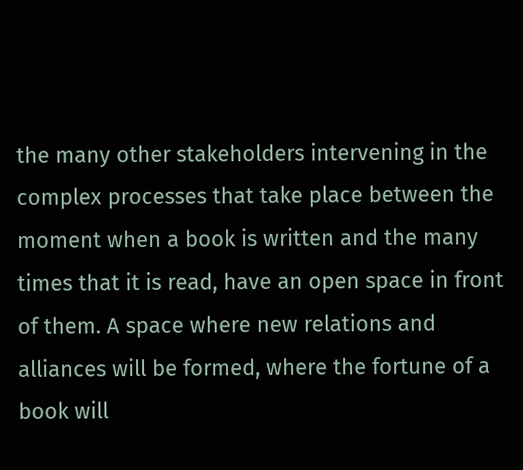the many other stakeholders intervening in the complex processes that take place between the moment when a book is written and the many times that it is read, have an open space in front of them. A space where new relations and alliances will be formed, where the fortune of a book will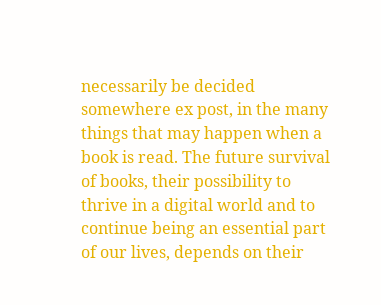necessarily be decided somewhere ex post, in the many things that may happen when a book is read. The future survival of books, their possibility to thrive in a digital world and to continue being an essential part of our lives, depends on their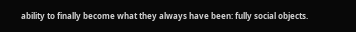ability to finally become what they always have been: fully social objects.